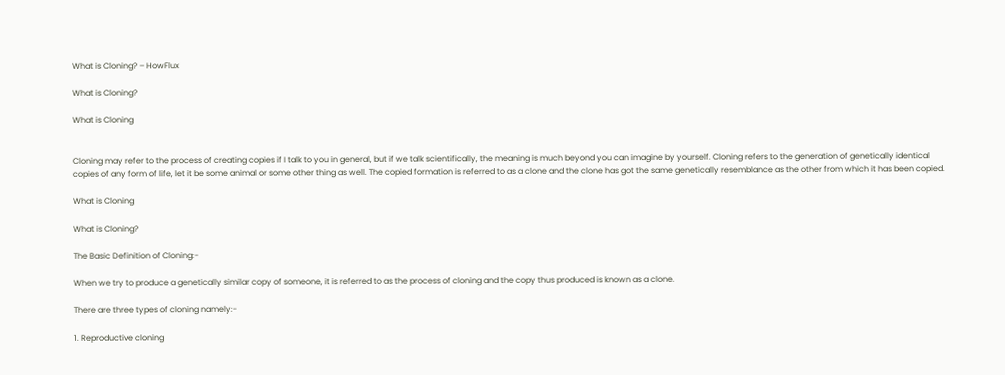What is Cloning? – HowFlux

What is Cloning?

What is Cloning


Cloning may refer to the process of creating copies if I talk to you in general, but if we talk scientifically, the meaning is much beyond you can imagine by yourself. Cloning refers to the generation of genetically identical copies of any form of life, let it be some animal or some other thing as well. The copied formation is referred to as a clone and the clone has got the same genetically resemblance as the other from which it has been copied.

What is Cloning

What is Cloning?

The Basic Definition of Cloning:-

When we try to produce a genetically similar copy of someone, it is referred to as the process of cloning and the copy thus produced is known as a clone.

There are three types of cloning namely:-

1. Reproductive cloning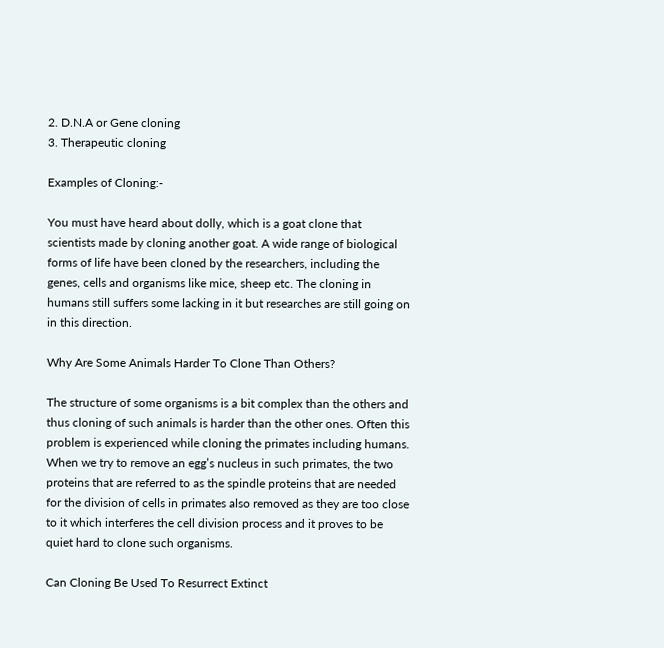2. D.N.A or Gene cloning
3. Therapeutic cloning

Examples of Cloning:-

You must have heard about dolly, which is a goat clone that scientists made by cloning another goat. A wide range of biological forms of life have been cloned by the researchers, including the genes, cells and organisms like mice, sheep etc. The cloning in humans still suffers some lacking in it but researches are still going on in this direction.

Why Are Some Animals Harder To Clone Than Others?

The structure of some organisms is a bit complex than the others and thus cloning of such animals is harder than the other ones. Often this problem is experienced while cloning the primates including humans. When we try to remove an egg’s nucleus in such primates, the two proteins that are referred to as the spindle proteins that are needed for the division of cells in primates also removed as they are too close to it which interferes the cell division process and it proves to be quiet hard to clone such organisms.

Can Cloning Be Used To Resurrect Extinct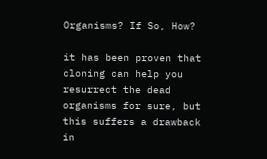Organisms? If So, How?

it has been proven that cloning can help you resurrect the dead organisms for sure, but this suffers a drawback in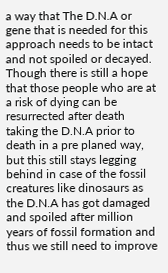a way that The D.N.A or gene that is needed for this approach needs to be intact and not spoiled or decayed. Though there is still a hope that those people who are at a risk of dying can be resurrected after death taking the D.N.A prior to death in a pre planed way, but this still stays legging behind in case of the fossil creatures like dinosaurs as the D.N.A has got damaged and spoiled after million years of fossil formation and thus we still need to improve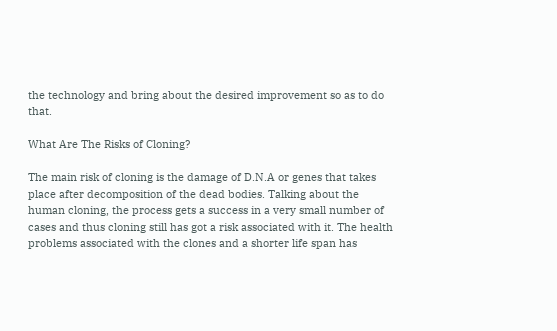the technology and bring about the desired improvement so as to do that.

What Are The Risks of Cloning?

The main risk of cloning is the damage of D.N.A or genes that takes place after decomposition of the dead bodies. Talking about the human cloning, the process gets a success in a very small number of cases and thus cloning still has got a risk associated with it. The health problems associated with the clones and a shorter life span has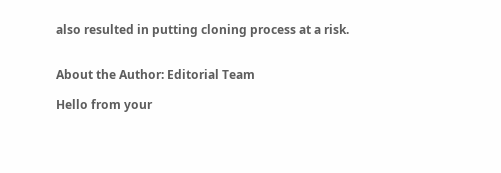also resulted in putting cloning process at a risk.


About the Author: Editorial Team

Hello from your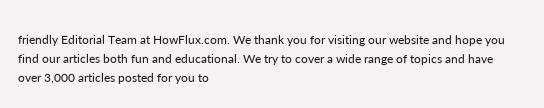friendly Editorial Team at HowFlux.com. We thank you for visiting our website and hope you find our articles both fun and educational. We try to cover a wide range of topics and have over 3,000 articles posted for you to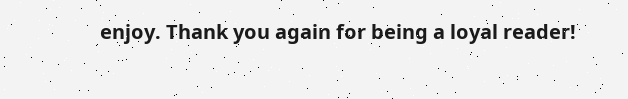enjoy. Thank you again for being a loyal reader!